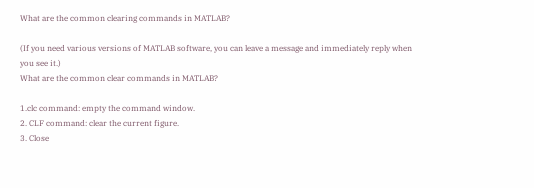What are the common clearing commands in MATLAB?

(If you need various versions of MATLAB software, you can leave a message and immediately reply when you see it.)
What are the common clear commands in MATLAB?

1.clc command: empty the command window.
2. CLF command: clear the current figure.
3. Close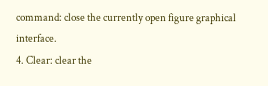command: close the currently open figure graphical interface.
4. Clear: clear the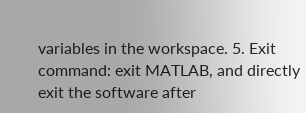variables in the workspace. 5. Exit command: exit MATLAB, and directly exit the software after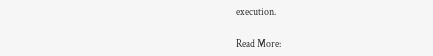execution.

Read More: